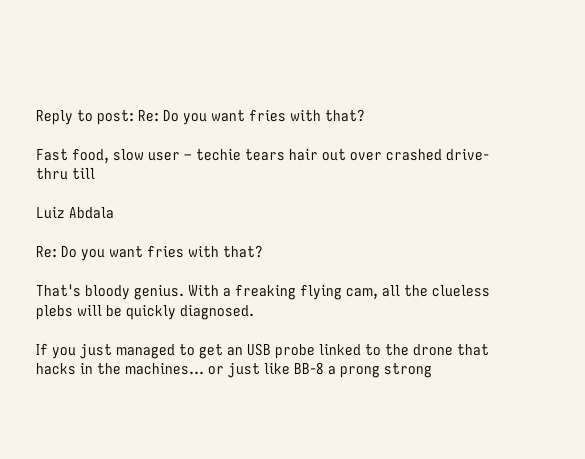Reply to post: Re: Do you want fries with that?

Fast food, slow user – techie tears hair out over crashed drive-thru till

Luiz Abdala

Re: Do you want fries with that?

That's bloody genius. With a freaking flying cam, all the clueless plebs will be quickly diagnosed.

If you just managed to get an USB probe linked to the drone that hacks in the machines... or just like BB-8 a prong strong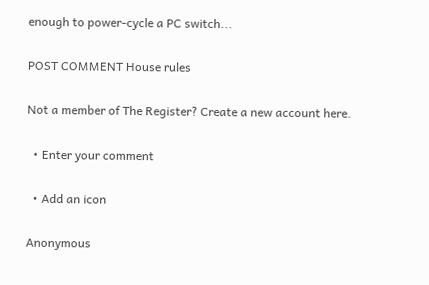enough to power-cycle a PC switch...

POST COMMENT House rules

Not a member of The Register? Create a new account here.

  • Enter your comment

  • Add an icon

Anonymous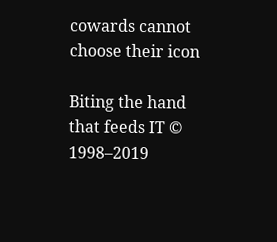cowards cannot choose their icon

Biting the hand that feeds IT © 1998–2019